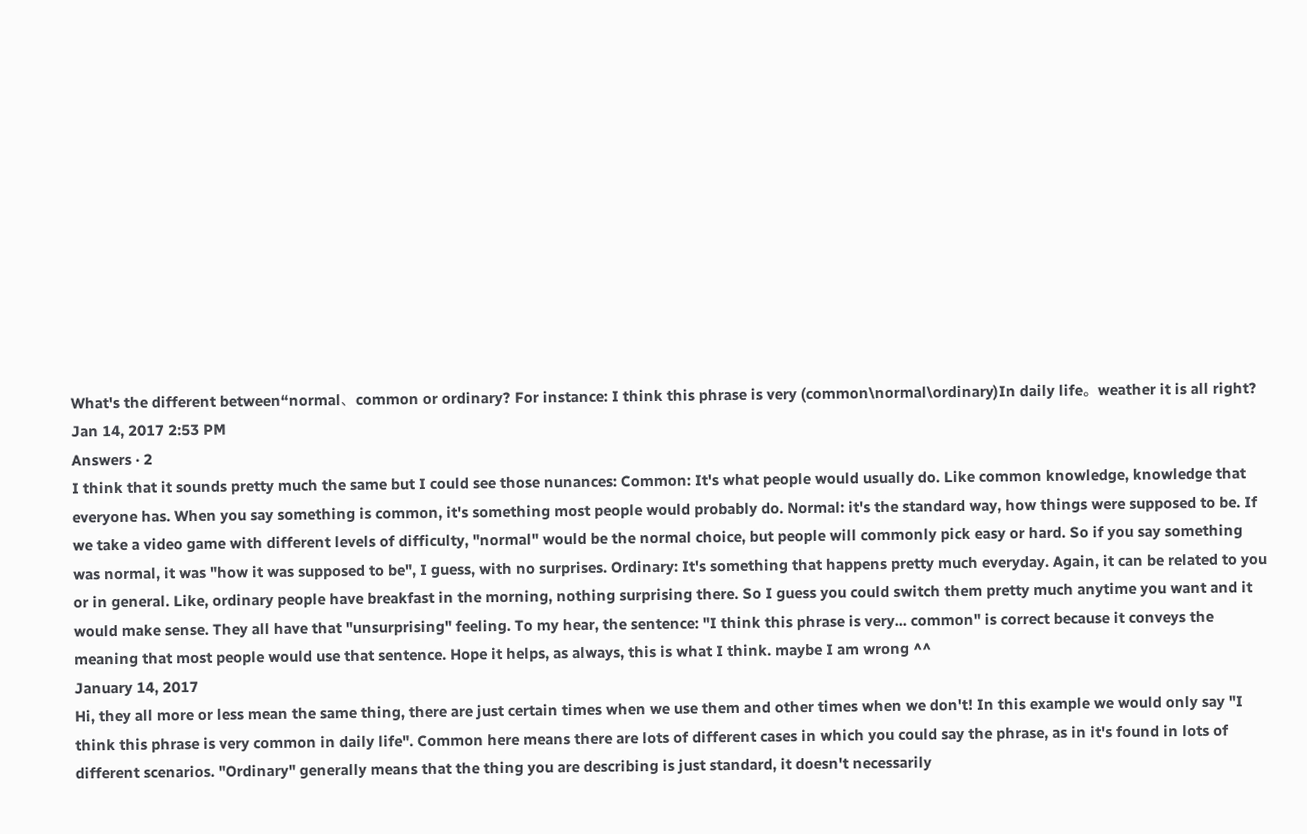What's the different between“normal、common or ordinary? For instance: I think this phrase is very (common\normal\ordinary)In daily life。weather it is all right?
Jan 14, 2017 2:53 PM
Answers · 2
I think that it sounds pretty much the same but I could see those nunances: Common: It's what people would usually do. Like common knowledge, knowledge that everyone has. When you say something is common, it's something most people would probably do. Normal: it's the standard way, how things were supposed to be. If we take a video game with different levels of difficulty, "normal" would be the normal choice, but people will commonly pick easy or hard. So if you say something was normal, it was "how it was supposed to be", I guess, with no surprises. Ordinary: It's something that happens pretty much everyday. Again, it can be related to you or in general. Like, ordinary people have breakfast in the morning, nothing surprising there. So I guess you could switch them pretty much anytime you want and it would make sense. They all have that "unsurprising" feeling. To my hear, the sentence: "I think this phrase is very... common" is correct because it conveys the meaning that most people would use that sentence. Hope it helps, as always, this is what I think. maybe I am wrong ^^
January 14, 2017
Hi, they all more or less mean the same thing, there are just certain times when we use them and other times when we don't! In this example we would only say "I think this phrase is very common in daily life". Common here means there are lots of different cases in which you could say the phrase, as in it's found in lots of different scenarios. "Ordinary" generally means that the thing you are describing is just standard, it doesn't necessarily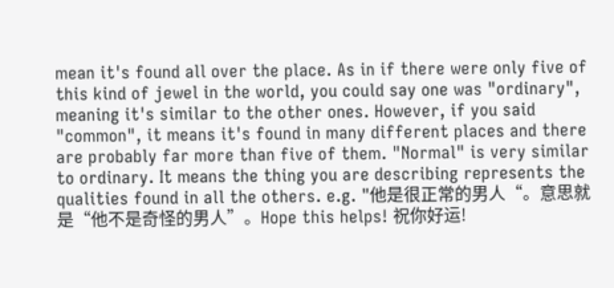mean it's found all over the place. As in if there were only five of this kind of jewel in the world, you could say one was "ordinary", meaning it's similar to the other ones. However, if you said "common", it means it's found in many different places and there are probably far more than five of them. "Normal" is very similar to ordinary. It means the thing you are describing represents the qualities found in all the others. e.g. "他是很正常的男人“。意思就是“他不是奇怪的男人”。Hope this helps! 祝你好运!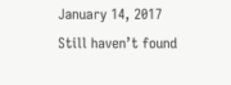January 14, 2017
Still haven’t found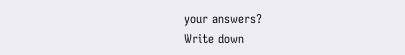your answers?
Write down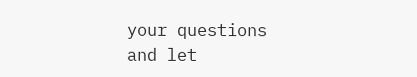your questions and let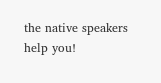the native speakers help you!